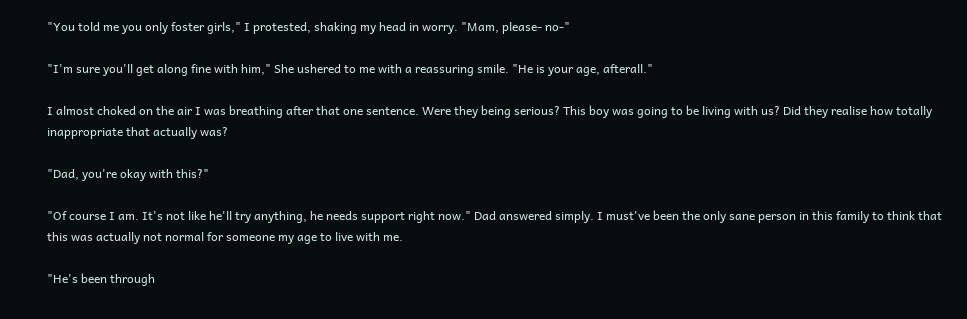"You told me you only foster girls," I protested, shaking my head in worry. "Mam, please- no-"

"I'm sure you'll get along fine with him," She ushered to me with a reassuring smile. "He is your age, afterall."

I almost choked on the air I was breathing after that one sentence. Were they being serious? This boy was going to be living with us? Did they realise how totally inappropriate that actually was?

"Dad, you're okay with this?"

"Of course I am. It's not like he'll try anything, he needs support right now." Dad answered simply. I must've been the only sane person in this family to think that this was actually not normal for someone my age to live with me.

"He's been through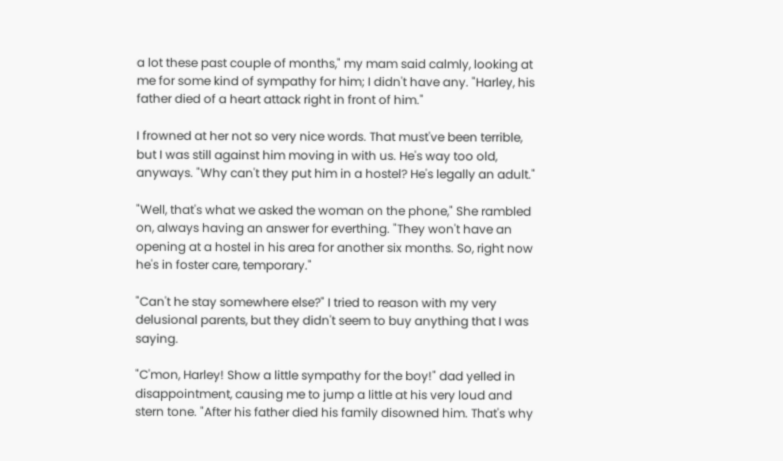a lot these past couple of months," my mam said calmly, looking at me for some kind of sympathy for him; I didn't have any. "Harley, his father died of a heart attack right in front of him."

I frowned at her not so very nice words. That must've been terrible, but I was still against him moving in with us. He's way too old, anyways. "Why can't they put him in a hostel? He's legally an adult."

"Well, that's what we asked the woman on the phone," She rambled on, always having an answer for everthing. "They won't have an opening at a hostel in his area for another six months. So, right now he's in foster care, temporary."

"Can't he stay somewhere else?" I tried to reason with my very delusional parents, but they didn't seem to buy anything that I was saying.

"C'mon, Harley! Show a little sympathy for the boy!" dad yelled in disappointment, causing me to jump a little at his very loud and stern tone. "After his father died his family disowned him. That's why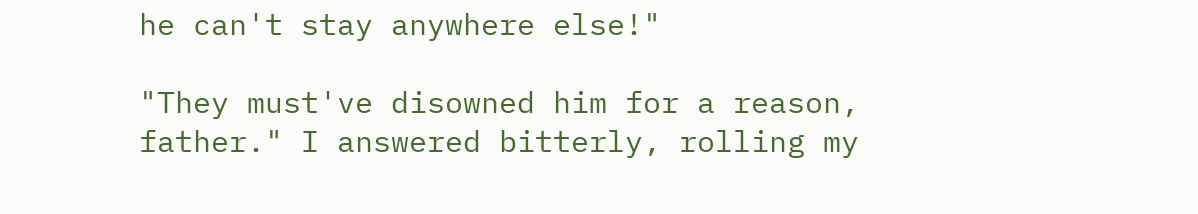he can't stay anywhere else!"

"They must've disowned him for a reason, father." I answered bitterly, rolling my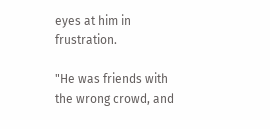eyes at him in frustration.

"He was friends with the wrong crowd, and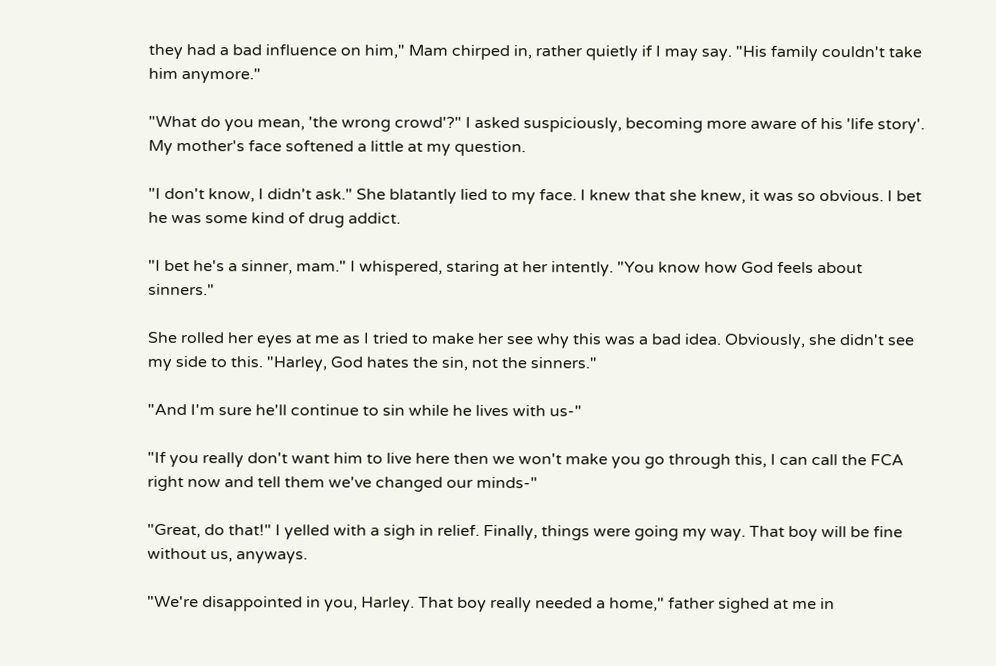they had a bad influence on him," Mam chirped in, rather quietly if I may say. "His family couldn't take him anymore."

"What do you mean, 'the wrong crowd'?" I asked suspiciously, becoming more aware of his 'life story'. My mother's face softened a little at my question.

"I don't know, I didn't ask." She blatantly lied to my face. I knew that she knew, it was so obvious. I bet he was some kind of drug addict.

"I bet he's a sinner, mam." I whispered, staring at her intently. "You know how God feels about sinners."

She rolled her eyes at me as I tried to make her see why this was a bad idea. Obviously, she didn't see my side to this. "Harley, God hates the sin, not the sinners."

"And I'm sure he'll continue to sin while he lives with us-"

"If you really don't want him to live here then we won't make you go through this, I can call the FCA right now and tell them we've changed our minds-"

"Great, do that!" I yelled with a sigh in relief. Finally, things were going my way. That boy will be fine without us, anyways.

"We're disappointed in you, Harley. That boy really needed a home," father sighed at me in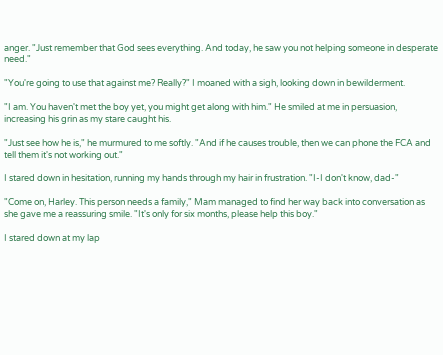anger. "Just remember that God sees everything. And today, he saw you not helping someone in desperate need."

"You're going to use that against me? Really?" I moaned with a sigh, looking down in bewilderment.

"I am. You haven't met the boy yet, you might get along with him." He smiled at me in persuasion, increasing his grin as my stare caught his.

"Just see how he is," he murmured to me softly. "And if he causes trouble, then we can phone the FCA and tell them it's not working out."

I stared down in hesitation, running my hands through my hair in frustration. "I-I don't know, dad-"

"Come on, Harley. This person needs a family," Mam managed to find her way back into conversation as she gave me a reassuring smile. "It's only for six months, please help this boy."

I stared down at my lap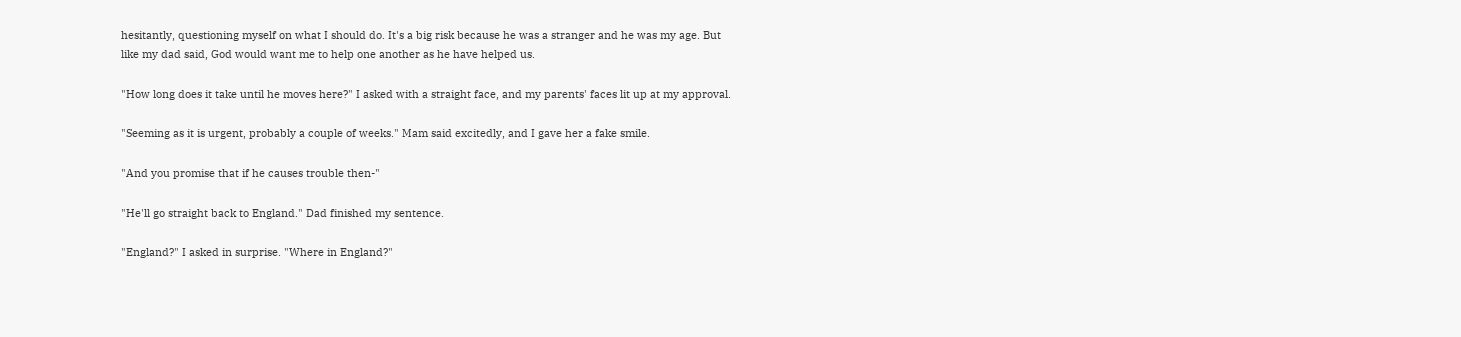hesitantly, questioning myself on what I should do. It's a big risk because he was a stranger and he was my age. But like my dad said, God would want me to help one another as he have helped us.

"How long does it take until he moves here?" I asked with a straight face, and my parents' faces lit up at my approval.

"Seeming as it is urgent, probably a couple of weeks." Mam said excitedly, and I gave her a fake smile.

"And you promise that if he causes trouble then-"

"He'll go straight back to England." Dad finished my sentence.

"England?" I asked in surprise. "Where in England?"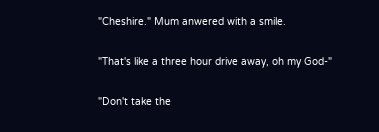"Cheshire." Mum anwered with a smile.

"That's like a three hour drive away, oh my God-"

"Don't take the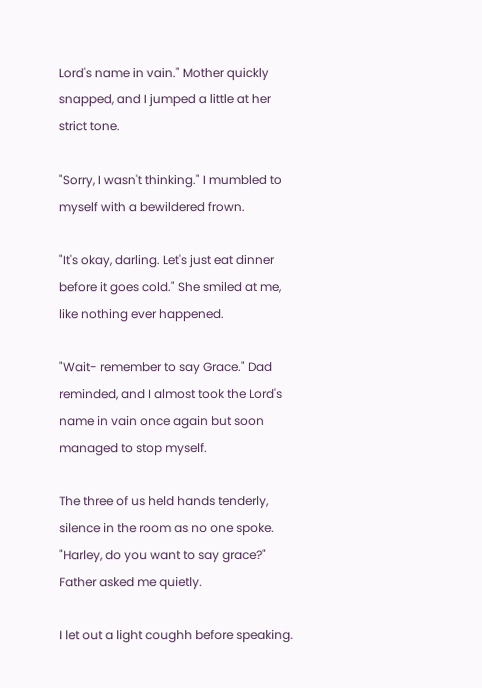Lord's name in vain." Mother quickly snapped, and I jumped a little at her strict tone.

"Sorry, I wasn't thinking." I mumbled to myself with a bewildered frown.

"It's okay, darling. Let's just eat dinner before it goes cold." She smiled at me, like nothing ever happened.

"Wait- remember to say Grace." Dad reminded, and I almost took the Lord's name in vain once again but soon managed to stop myself.

The three of us held hands tenderly, silence in the room as no one spoke. "Harley, do you want to say grace?" Father asked me quietly.

I let out a light coughh before speaking.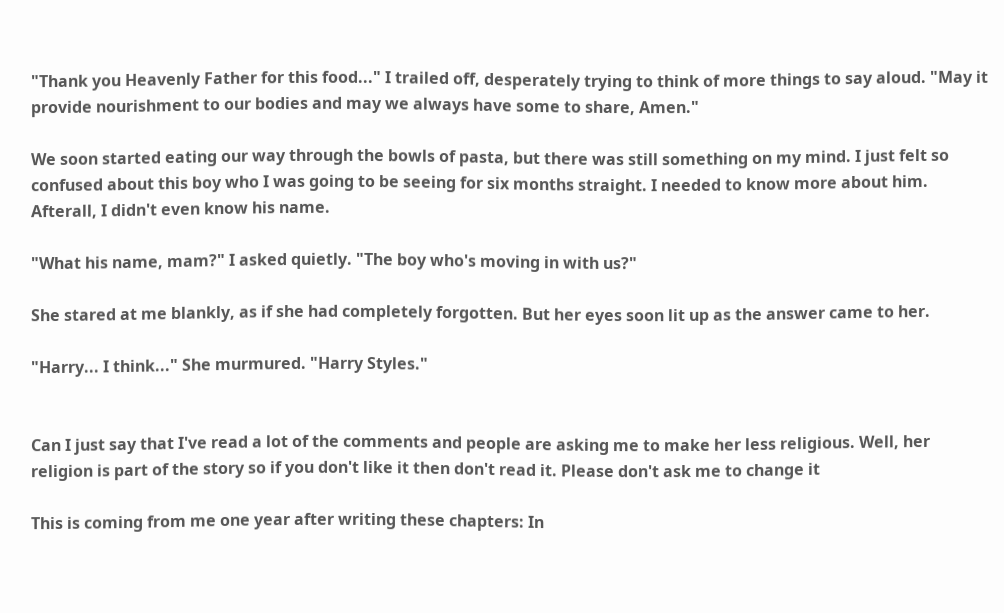"Thank you Heavenly Father for this food..." I trailed off, desperately trying to think of more things to say aloud. "May it provide nourishment to our bodies and may we always have some to share, Amen."

We soon started eating our way through the bowls of pasta, but there was still something on my mind. I just felt so confused about this boy who I was going to be seeing for six months straight. I needed to know more about him. Afterall, I didn't even know his name.

"What his name, mam?" I asked quietly. "The boy who's moving in with us?"

She stared at me blankly, as if she had completely forgotten. But her eyes soon lit up as the answer came to her.

"Harry... I think..." She murmured. "Harry Styles."


Can I just say that I've read a lot of the comments and people are asking me to make her less religious. Well, her religion is part of the story so if you don't like it then don't read it. Please don't ask me to change it

This is coming from me one year after writing these chapters: In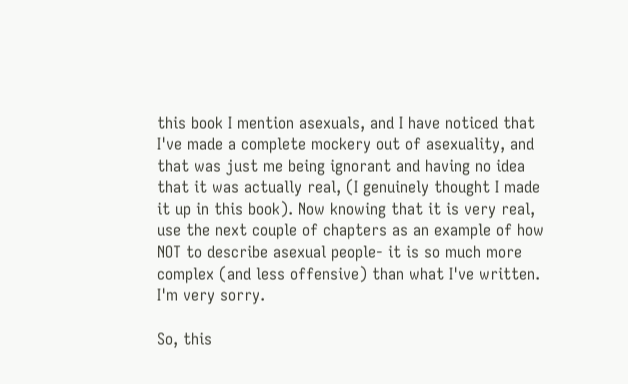this book I mention asexuals, and I have noticed that I've made a complete mockery out of asexuality, and that was just me being ignorant and having no idea that it was actually real, (I genuinely thought I made it up in this book). Now knowing that it is very real, use the next couple of chapters as an example of how NOT to describe asexual people- it is so much more complex (and less offensive) than what I've written. I'm very sorry.

So, this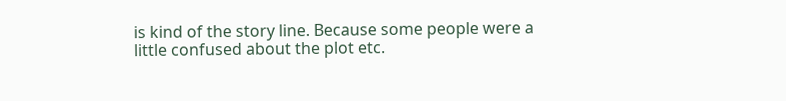is kind of the story line. Because some people were a little confused about the plot etc.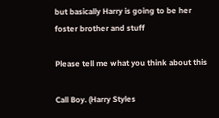but basically Harry is going to be her foster brother and stuff

Please tell me what you think about this

Call Boy. (Harry Styles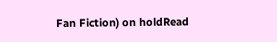Fan Fiction) on holdRead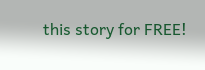this story for FREE!